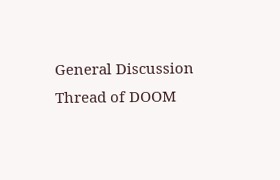General Discussion Thread of DOOM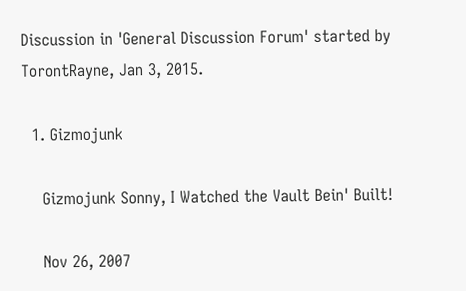Discussion in 'General Discussion Forum' started by TorontRayne, Jan 3, 2015.

  1. Gizmojunk

    Gizmojunk Sonny, I Watched the Vault Bein' Built!

    Nov 26, 2007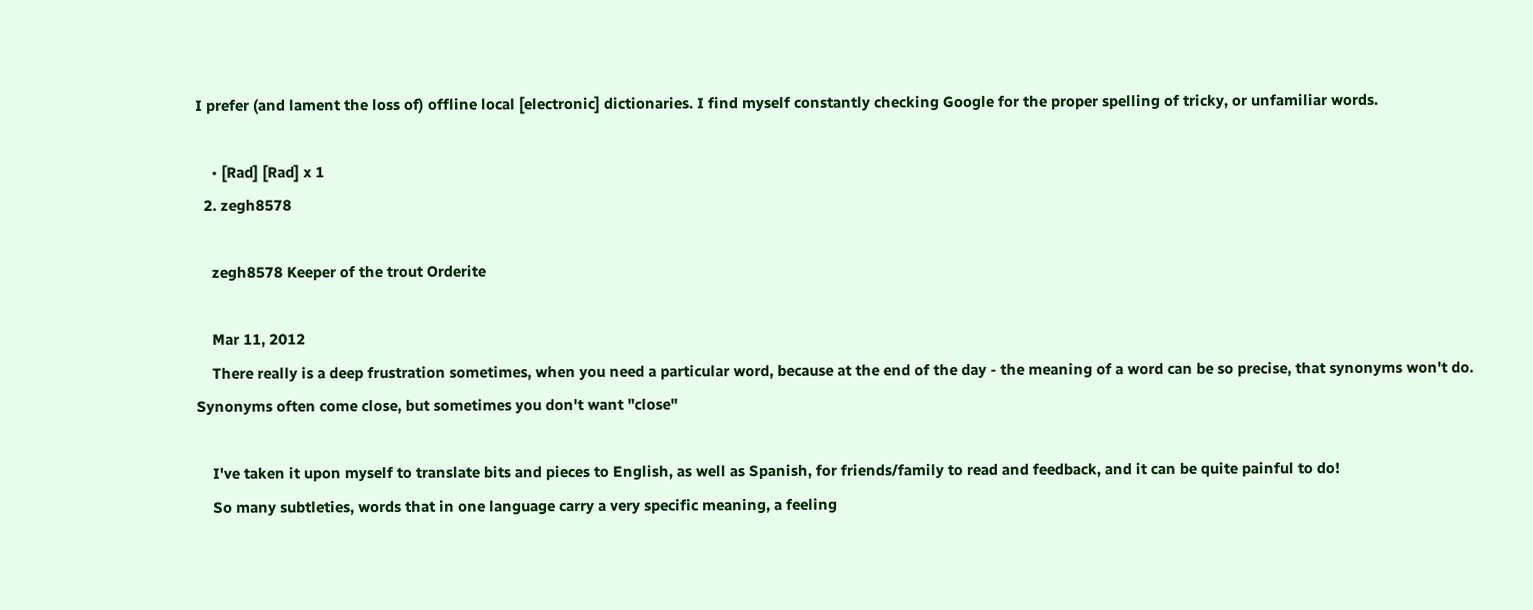I prefer (and lament the loss of) offline local [electronic] dictionaries. I find myself constantly checking Google for the proper spelling of tricky, or unfamiliar words.

    • [Rad] [Rad] x 1
  2. zegh8578

    zegh8578 Keeper of the trout Orderite

    Mar 11, 2012
    There really is a deep frustration sometimes, when you need a particular word, because at the end of the day - the meaning of a word can be so precise, that synonyms won't do. Synonyms often come close, but sometimes you don't want "close"

    I've taken it upon myself to translate bits and pieces to English, as well as Spanish, for friends/family to read and feedback, and it can be quite painful to do!
    So many subtleties, words that in one language carry a very specific meaning, a feeling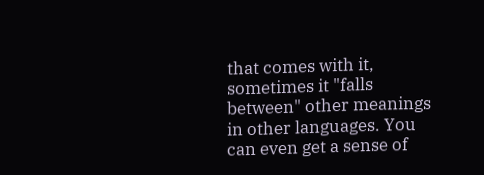that comes with it, sometimes it "falls between" other meanings in other languages. You can even get a sense of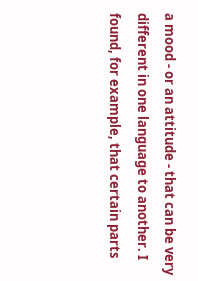a mood - or an attitude - that can be very different in one language to another. I found, for example, that certain parts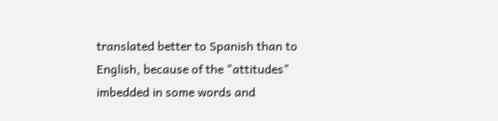translated better to Spanish than to English, because of the "attitudes" imbedded in some words and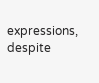expressions, despite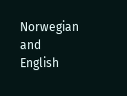Norwegian and English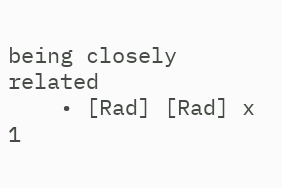being closely related
    • [Rad] [Rad] x 1